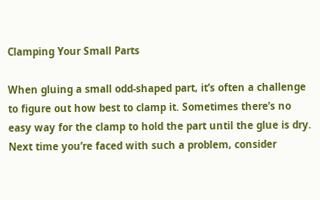Clamping Your Small Parts

When gluing a small odd-shaped part, it’s often a challenge to figure out how best to clamp it. Sometimes there’s no easy way for the clamp to hold the part until the glue is dry. Next time you’re faced with such a problem, consider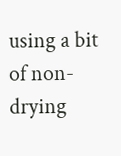using a bit of non-drying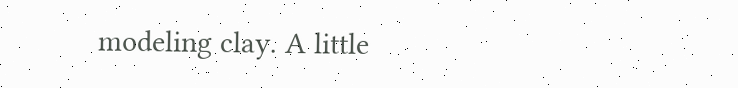modeling clay. A little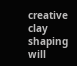creative clay shaping will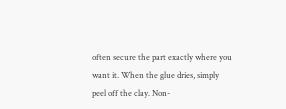often secure the part exactly where you want it. When the glue dries, simply peel off the clay. Non-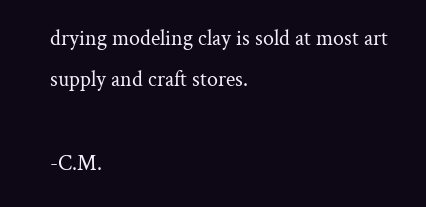drying modeling clay is sold at most art supply and craft stores.

-C.M.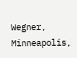Wegner, Minneapolis,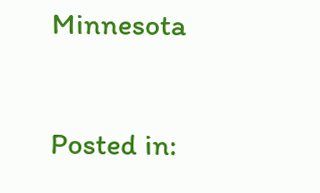Minnesota

Posted in: